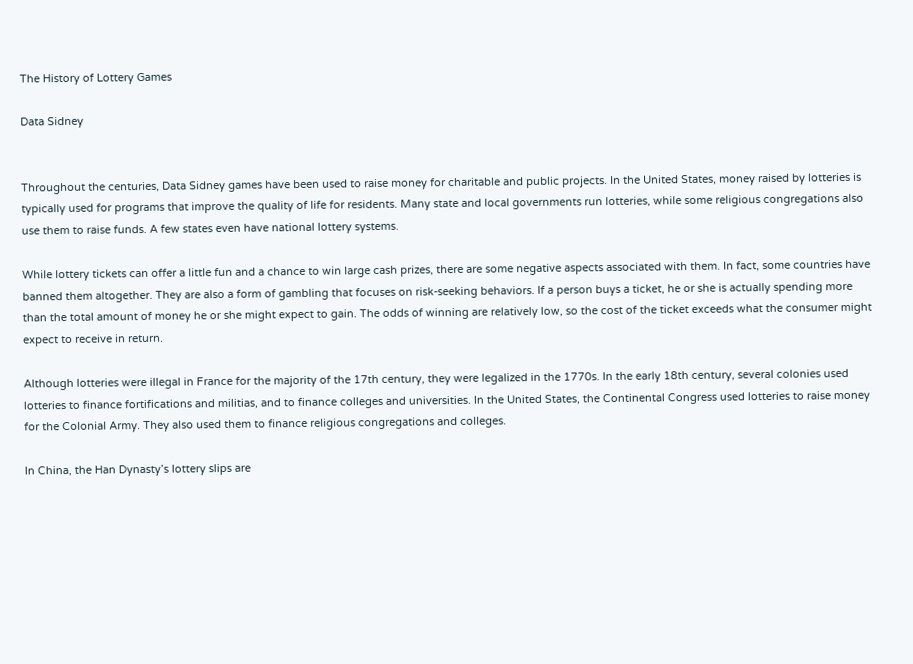The History of Lottery Games

Data Sidney


Throughout the centuries, Data Sidney games have been used to raise money for charitable and public projects. In the United States, money raised by lotteries is typically used for programs that improve the quality of life for residents. Many state and local governments run lotteries, while some religious congregations also use them to raise funds. A few states even have national lottery systems.

While lottery tickets can offer a little fun and a chance to win large cash prizes, there are some negative aspects associated with them. In fact, some countries have banned them altogether. They are also a form of gambling that focuses on risk-seeking behaviors. If a person buys a ticket, he or she is actually spending more than the total amount of money he or she might expect to gain. The odds of winning are relatively low, so the cost of the ticket exceeds what the consumer might expect to receive in return.

Although lotteries were illegal in France for the majority of the 17th century, they were legalized in the 1770s. In the early 18th century, several colonies used lotteries to finance fortifications and militias, and to finance colleges and universities. In the United States, the Continental Congress used lotteries to raise money for the Colonial Army. They also used them to finance religious congregations and colleges.

In China, the Han Dynasty’s lottery slips are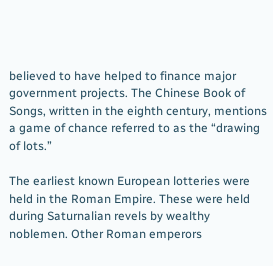believed to have helped to finance major government projects. The Chinese Book of Songs, written in the eighth century, mentions a game of chance referred to as the “drawing of lots.”

The earliest known European lotteries were held in the Roman Empire. These were held during Saturnalian revels by wealthy noblemen. Other Roman emperors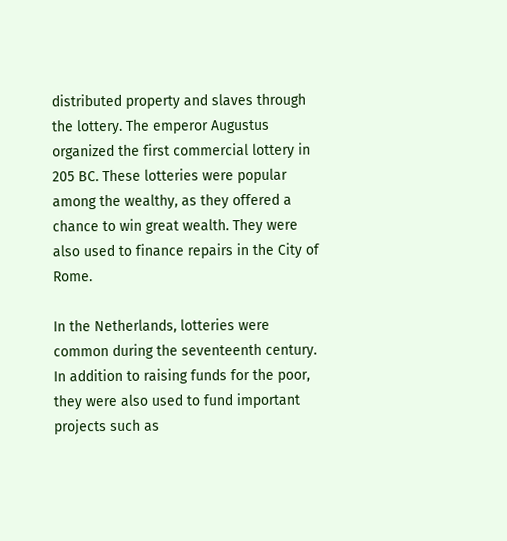distributed property and slaves through the lottery. The emperor Augustus organized the first commercial lottery in 205 BC. These lotteries were popular among the wealthy, as they offered a chance to win great wealth. They were also used to finance repairs in the City of Rome.

In the Netherlands, lotteries were common during the seventeenth century. In addition to raising funds for the poor, they were also used to fund important projects such as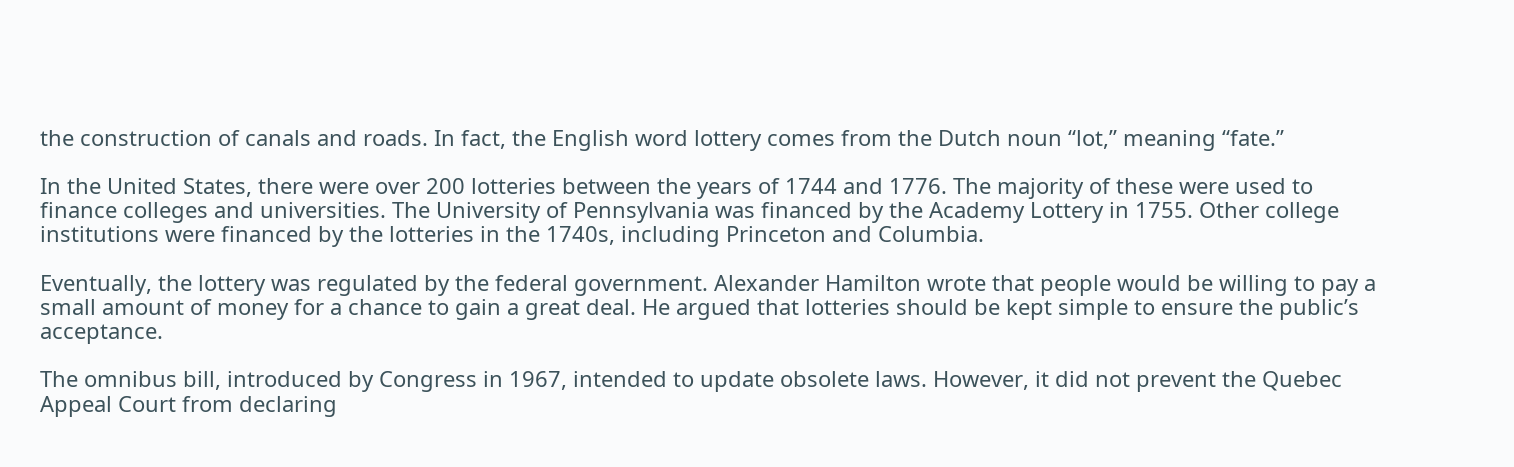the construction of canals and roads. In fact, the English word lottery comes from the Dutch noun “lot,” meaning “fate.”

In the United States, there were over 200 lotteries between the years of 1744 and 1776. The majority of these were used to finance colleges and universities. The University of Pennsylvania was financed by the Academy Lottery in 1755. Other college institutions were financed by the lotteries in the 1740s, including Princeton and Columbia.

Eventually, the lottery was regulated by the federal government. Alexander Hamilton wrote that people would be willing to pay a small amount of money for a chance to gain a great deal. He argued that lotteries should be kept simple to ensure the public’s acceptance.

The omnibus bill, introduced by Congress in 1967, intended to update obsolete laws. However, it did not prevent the Quebec Appeal Court from declaring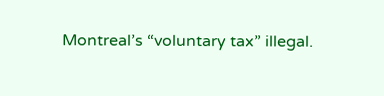Montreal’s “voluntary tax” illegal.